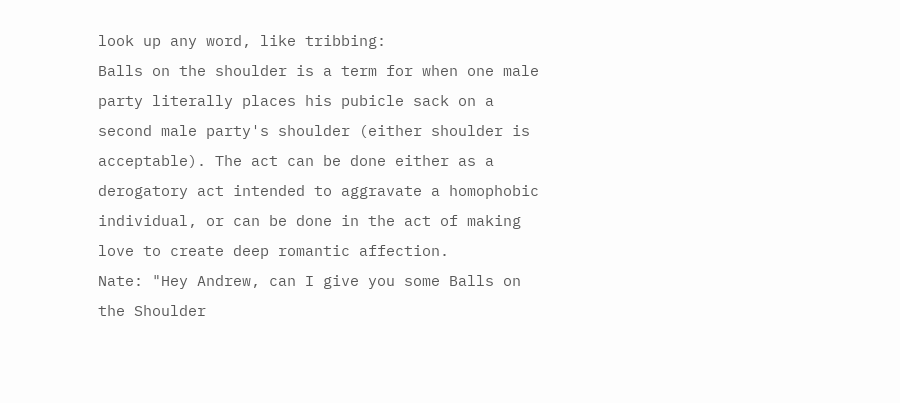look up any word, like tribbing:
Balls on the shoulder is a term for when one male party literally places his pubicle sack on a second male party's shoulder (either shoulder is acceptable). The act can be done either as a derogatory act intended to aggravate a homophobic individual, or can be done in the act of making love to create deep romantic affection.
Nate: "Hey Andrew, can I give you some Balls on the Shoulder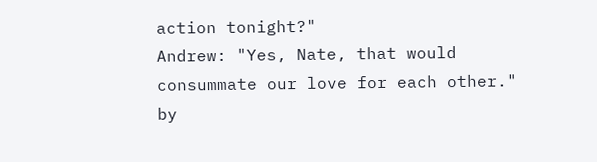action tonight?"
Andrew: "Yes, Nate, that would consummate our love for each other."
by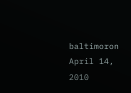baltimoron April 14, 2010